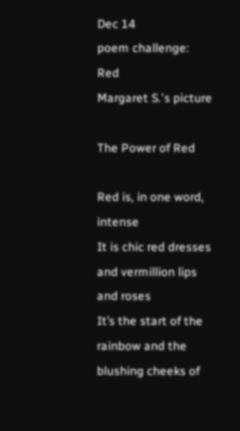Dec 14
poem challenge: Red
Margaret S.'s picture

The Power of Red

Red is, in one word, intense
It is chic red dresses and vermillion lips and roses
It’s the start of the rainbow and the blushing cheeks of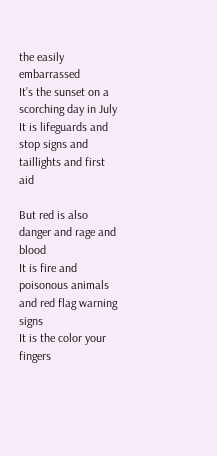the easily embarrassed
It’s the sunset on a scorching day in July
It is lifeguards and stop signs and taillights and first aid

But red is also danger and rage and blood
It is fire and poisonous animals and red flag warning signs
It is the color your fingers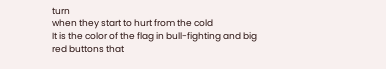turn
when they start to hurt from the cold
It is the color of the flag in bull-fighting and big red buttons that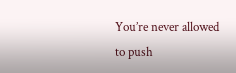You’re never allowed to push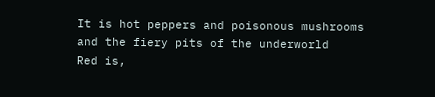It is hot peppers and poisonous mushrooms and the fiery pits of the underworld
Red is,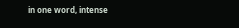in one word, intense